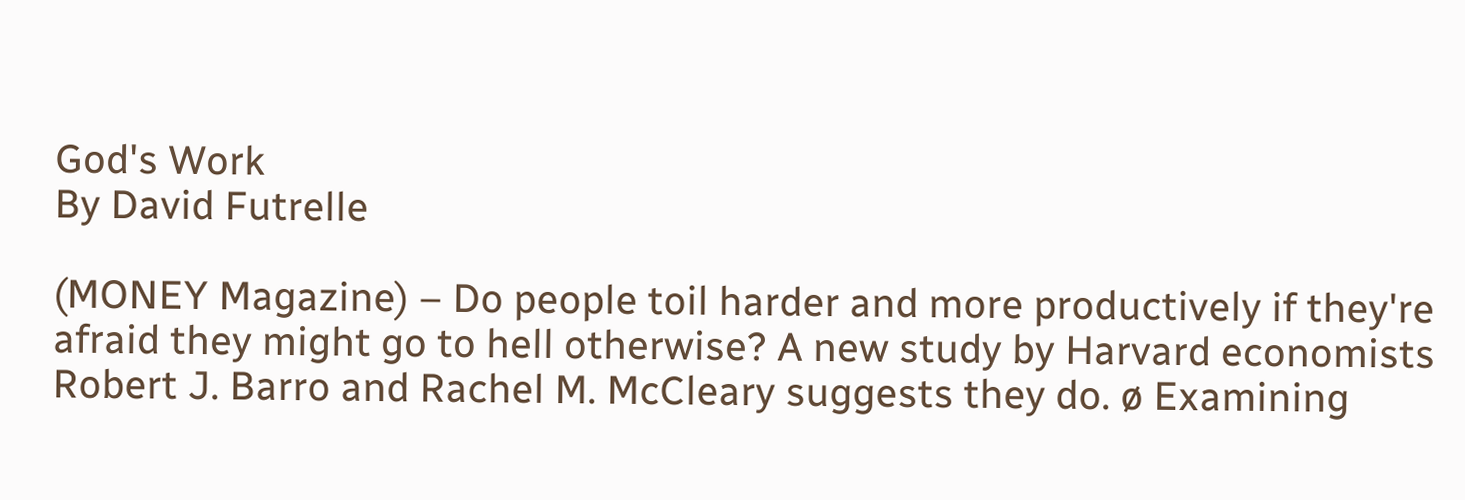God's Work
By David Futrelle

(MONEY Magazine) – Do people toil harder and more productively if they're afraid they might go to hell otherwise? A new study by Harvard economists Robert J. Barro and Rachel M. McCleary suggests they do. ø Examining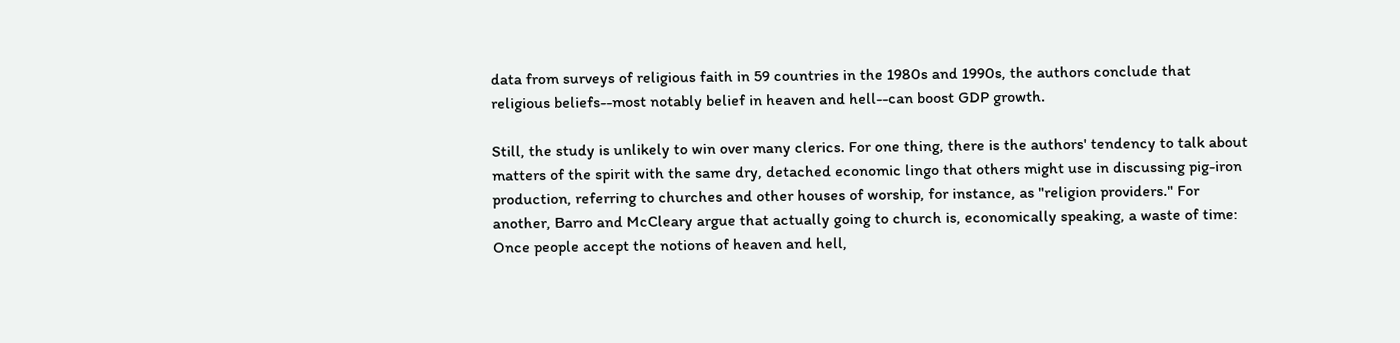data from surveys of religious faith in 59 countries in the 1980s and 1990s, the authors conclude that religious beliefs--most notably belief in heaven and hell--can boost GDP growth.

Still, the study is unlikely to win over many clerics. For one thing, there is the authors' tendency to talk about matters of the spirit with the same dry, detached economic lingo that others might use in discussing pig-iron production, referring to churches and other houses of worship, for instance, as "religion providers." For another, Barro and McCleary argue that actually going to church is, economically speaking, a waste of time: Once people accept the notions of heaven and hell,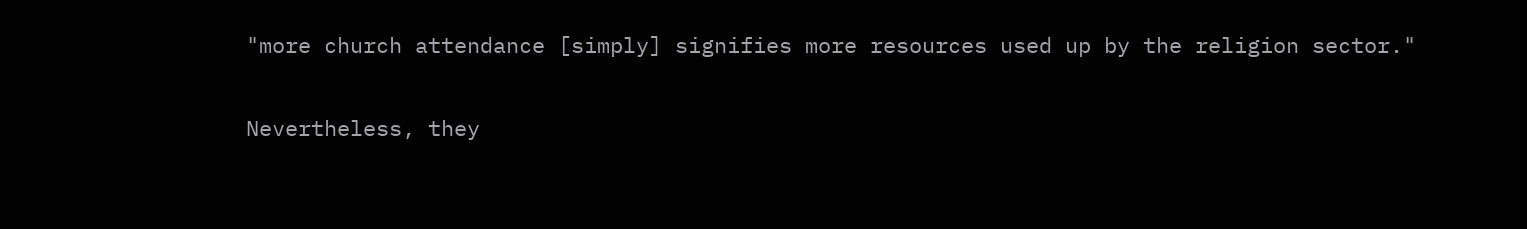"more church attendance [simply] signifies more resources used up by the religion sector."

Nevertheless, they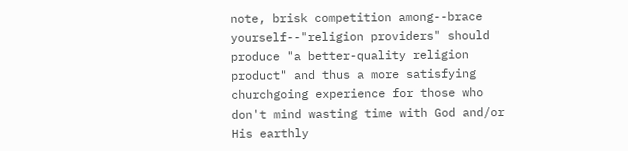note, brisk competition among--brace yourself--"religion providers" should produce "a better-quality religion product" and thus a more satisfying churchgoing experience for those who don't mind wasting time with God and/or His earthly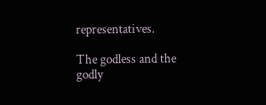representatives.

The godless and the godly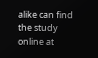alike can find the study online at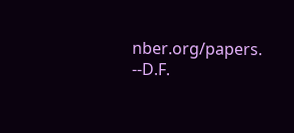nber.org/papers. --D.F.